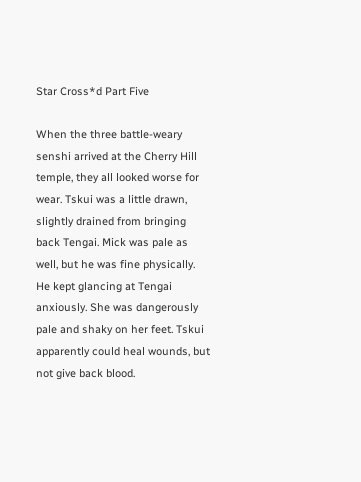Star Cross*d Part Five

When the three battle-weary senshi arrived at the Cherry Hill temple, they all looked worse for wear. Tskui was a little drawn, slightly drained from bringing back Tengai. Mick was pale as well, but he was fine physically. He kept glancing at Tengai anxiously. She was dangerously pale and shaky on her feet. Tskui apparently could heal wounds, but not give back blood.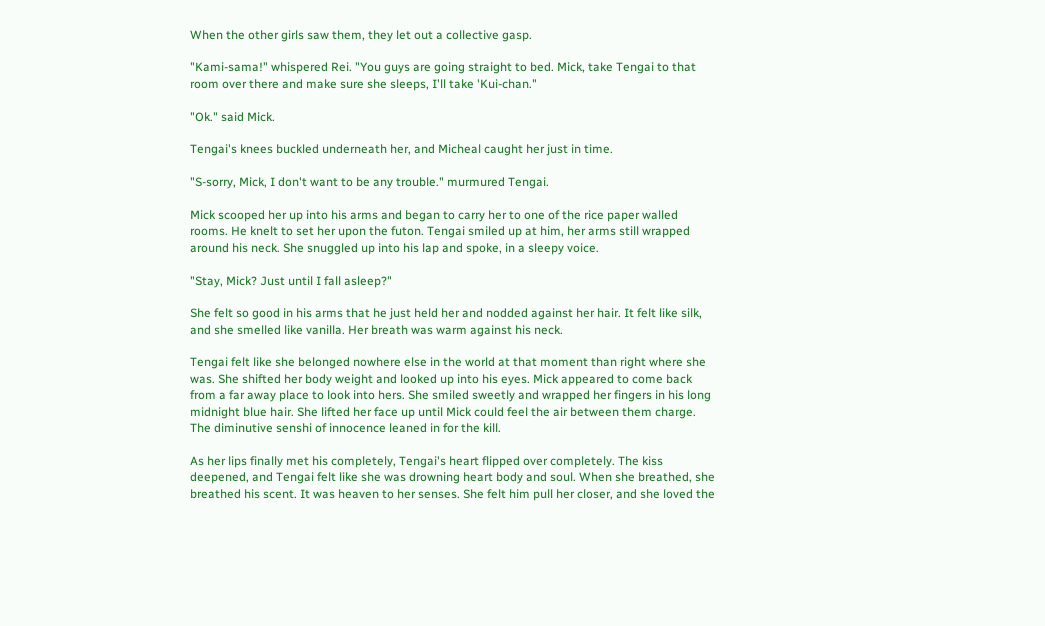When the other girls saw them, they let out a collective gasp.

"Kami-sama!" whispered Rei. "You guys are going straight to bed. Mick, take Tengai to that room over there and make sure she sleeps, I'll take 'Kui-chan."

"Ok." said Mick.

Tengai's knees buckled underneath her, and Micheal caught her just in time.

"S-sorry, Mick, I don't want to be any trouble." murmured Tengai.

Mick scooped her up into his arms and began to carry her to one of the rice paper walled rooms. He knelt to set her upon the futon. Tengai smiled up at him, her arms still wrapped around his neck. She snuggled up into his lap and spoke, in a sleepy voice.

"Stay, Mick? Just until I fall asleep?"

She felt so good in his arms that he just held her and nodded against her hair. It felt like silk, and she smelled like vanilla. Her breath was warm against his neck.

Tengai felt like she belonged nowhere else in the world at that moment than right where she was. She shifted her body weight and looked up into his eyes. Mick appeared to come back from a far away place to look into hers. She smiled sweetly and wrapped her fingers in his long midnight blue hair. She lifted her face up until Mick could feel the air between them charge. The diminutive senshi of innocence leaned in for the kill.

As her lips finally met his completely, Tengai's heart flipped over completely. The kiss deepened, and Tengai felt like she was drowning heart body and soul. When she breathed, she breathed his scent. It was heaven to her senses. She felt him pull her closer, and she loved the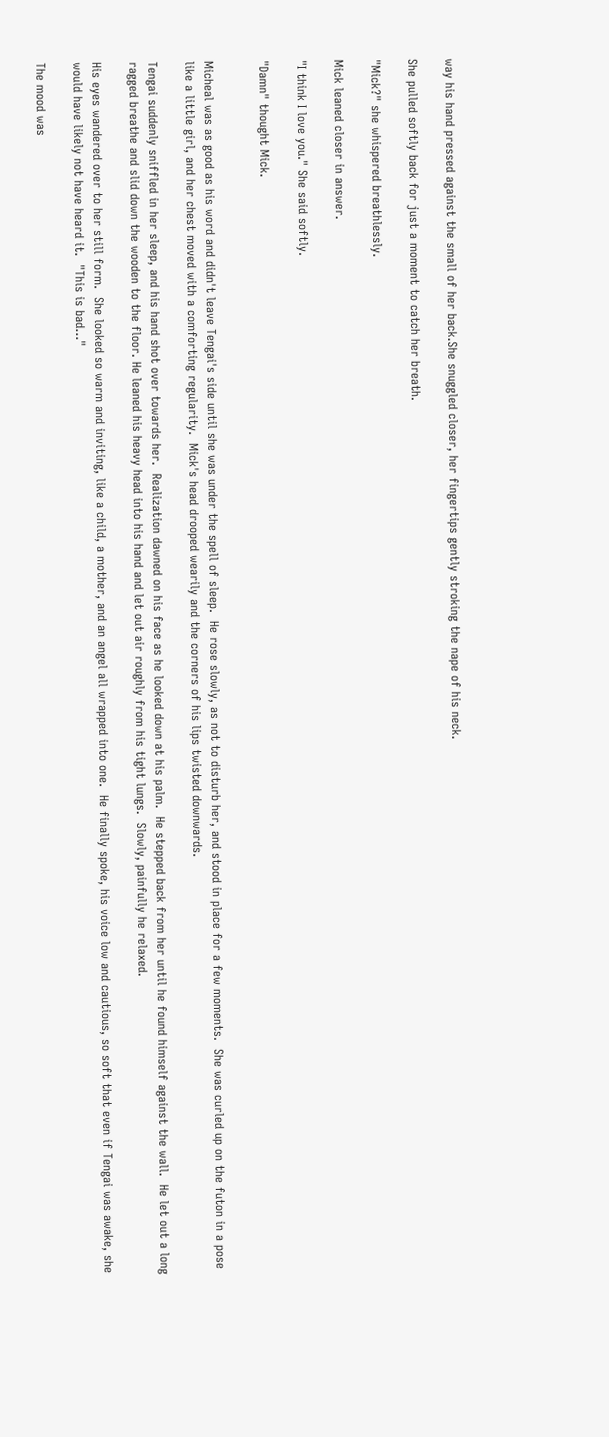way his hand pressed against the small of her back.She snuggled closer, her fingertips gently stroking the nape of his neck.

She pulled softly back for just a moment to catch her breath.

"Mick?" she whispered breathlessly.

Mick leaned closer in answer.

"I think I love you." She said softly.

"Damn" thought Mick.


Micheal was as good as his word and didn't leave Tengai's side until she was under the spell of sleep.  He rose slowly, as not to disturb her, and stood in place for a few moments.  She was curled up on the futon in a pose like a little girl, and her chest moved with a comforting regularity.  Mick's head drooped wearily and the corners of his lips twisted downwards.

Tengai suddenly sniffled in her sleep, and his hand shot over towards her.  Realization dawned on his face as he looked down at his palm.  He stepped back from her until he found himself against the wall.  He let out a long ragged breathe and slid down the wooden to the floor. He leaned his heavy head into his hand and let out air roughly from his tight lungs.  Slowly, painfully he relaxed.

His eyes wandered over to her still form.  She looked so warm and inviting, like a child, a mother, and an angel all wrapped into one.  He finally spoke, his voice low and cautious, so soft that even if Tengai was awake, she would have likely not have heard it.  "This is bad..."

The mood was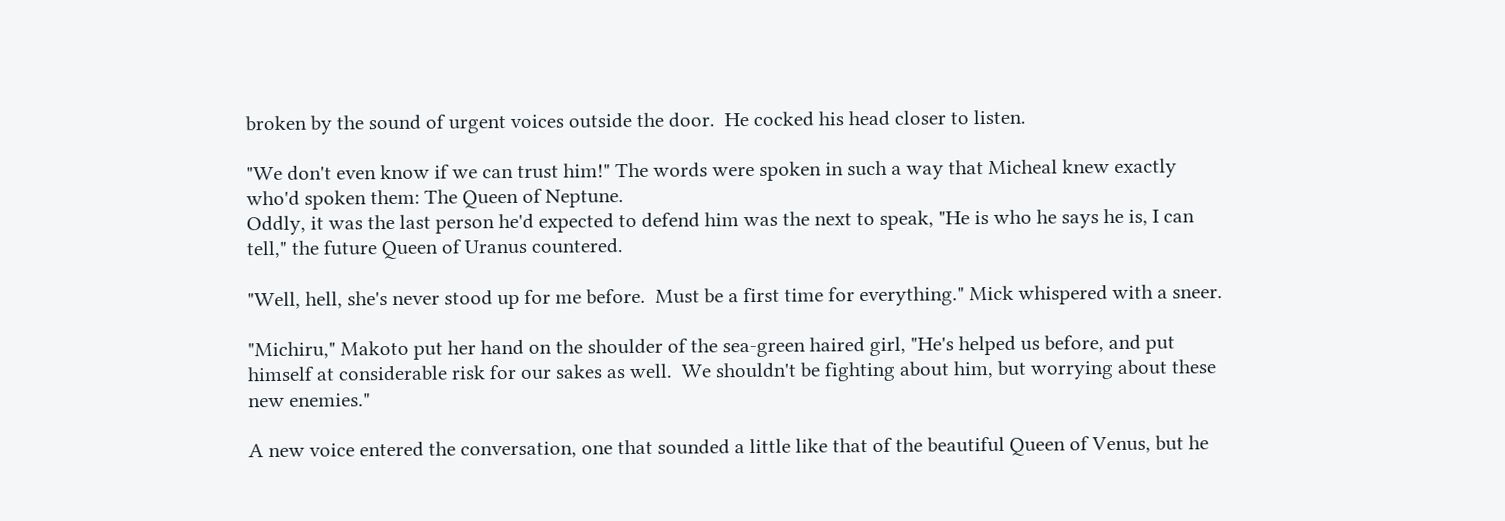broken by the sound of urgent voices outside the door.  He cocked his head closer to listen.

"We don't even know if we can trust him!" The words were spoken in such a way that Micheal knew exactly who'd spoken them: The Queen of Neptune.
Oddly, it was the last person he'd expected to defend him was the next to speak, "He is who he says he is, I can tell," the future Queen of Uranus countered.

"Well, hell, she's never stood up for me before.  Must be a first time for everything." Mick whispered with a sneer.

"Michiru," Makoto put her hand on the shoulder of the sea-green haired girl, "He's helped us before, and put himself at considerable risk for our sakes as well.  We shouldn't be fighting about him, but worrying about these new enemies."

A new voice entered the conversation, one that sounded a little like that of the beautiful Queen of Venus, but he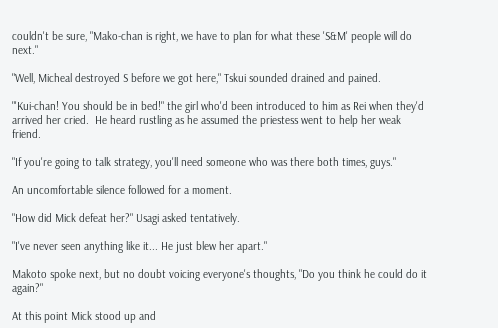couldn't be sure, "Mako-chan is right, we have to plan for what these 'S&M' people will do next."

"Well, Micheal destroyed S before we got here," Tskui sounded drained and pained.

"'Kui-chan! You should be in bed!" the girl who'd been introduced to him as Rei when they'd arrived her cried.  He heard rustling as he assumed the priestess went to help her weak friend.

"If you're going to talk strategy, you'll need someone who was there both times, guys."

An uncomfortable silence followed for a moment.

"How did Mick defeat her?" Usagi asked tentatively.

"I've never seen anything like it... He just blew her apart."

Makoto spoke next, but no doubt voicing everyone's thoughts, "Do you think he could do it again?"

At this point Mick stood up and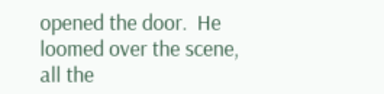opened the door.  He loomed over the scene, all the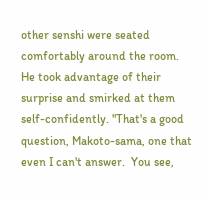other senshi were seated comfortably around the room.  He took advantage of their surprise and smirked at them self-confidently. "That's a good question, Makoto-sama, one that even I can't answer.  You see,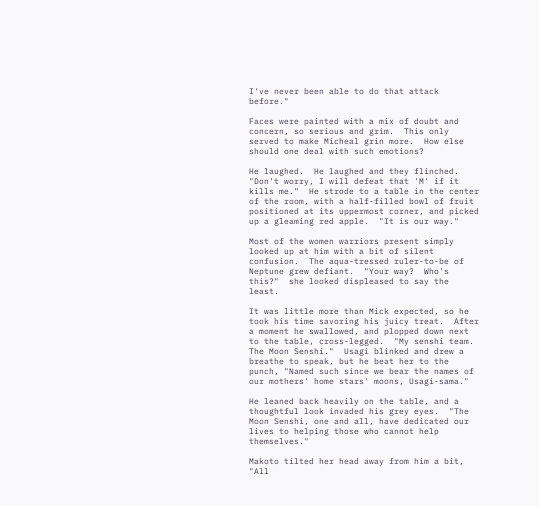I've never been able to do that attack before."

Faces were painted with a mix of doubt and concern, so serious and grim.  This only served to make Micheal grin more.  How else should one deal with such emotions?

He laughed.  He laughed and they flinched.  "Don't worry, I will defeat that 'M' if it kills me."  He strode to a table in the center of the room, with a half-filled bowl of fruit positioned at its uppermost corner, and picked up a gleaming red apple.  "It is our way."

Most of the women warriors present simply looked up at him with a bit of silent confusion.  The aqua-tressed ruler-to-be of Neptune grew defiant.  "Your way?  Who's this?"  she looked displeased to say the least.

It was little more than Mick expected, so he took his time savoring his juicy treat.  After a moment he swallowed, and plopped down next to the table, cross-legged.  "My senshi team.  The Moon Senshi."  Usagi blinked and drew a breathe to speak, but he beat her to the punch, "Named such since we bear the names of our mothers' home stars' moons, Usagi-sama."

He leaned back heavily on the table, and a thoughtful look invaded his grey eyes.  "The Moon Senshi, one and all, have dedicated our lives to helping those who cannot help themselves."

Makoto tilted her head away from him a bit, "All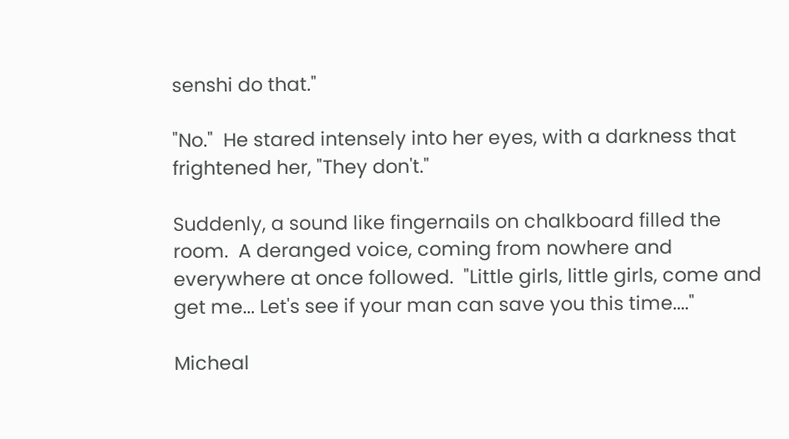senshi do that."

"No."  He stared intensely into her eyes, with a darkness that frightened her, "They don't."

Suddenly, a sound like fingernails on chalkboard filled the room.  A deranged voice, coming from nowhere and everywhere at once followed.  "Little girls, little girls, come and get me... Let's see if your man can save you this time...."

Micheal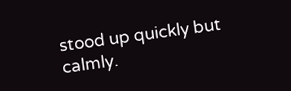stood up quickly but calmly.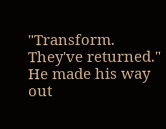"Transform.  They've returned."  He made his way out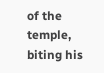of the temple, biting his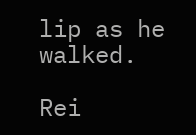lip as he walked.

Rei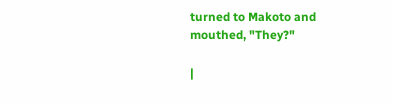turned to Makoto and mouthed, "They?"

|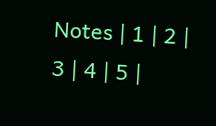Notes | 1 | 2 | 3 | 4 | 5 |